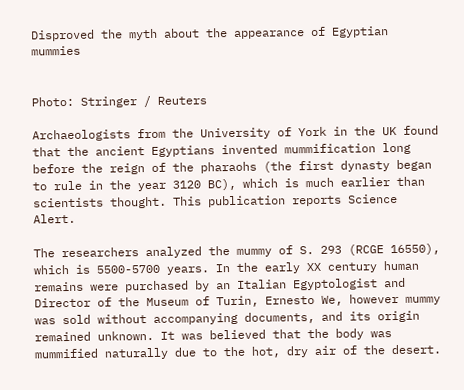Disproved the myth about the appearance of Egyptian mummies


Photo: Stringer / Reuters

Archaeologists from the University of York in the UK found that the ancient Egyptians invented mummification long before the reign of the pharaohs (the first dynasty began to rule in the year 3120 BC), which is much earlier than scientists thought. This publication reports Science Alert.

The researchers analyzed the mummy of S. 293 (RCGE 16550), which is 5500-5700 years. In the early XX century human remains were purchased by an Italian Egyptologist and Director of the Museum of Turin, Ernesto We, however mummy was sold without accompanying documents, and its origin remained unknown. It was believed that the body was mummified naturally due to the hot, dry air of the desert.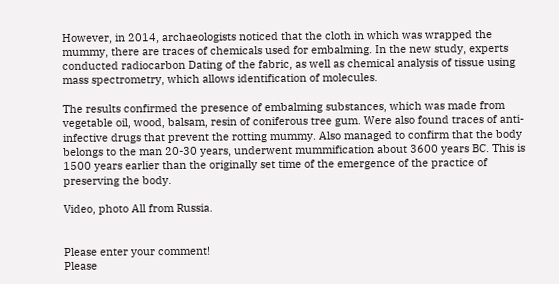However, in 2014, archaeologists noticed that the cloth in which was wrapped the mummy, there are traces of chemicals used for embalming. In the new study, experts conducted radiocarbon Dating of the fabric, as well as chemical analysis of tissue using mass spectrometry, which allows identification of molecules.

The results confirmed the presence of embalming substances, which was made from vegetable oil, wood, balsam, resin of coniferous tree gum. Were also found traces of anti-infective drugs that prevent the rotting mummy. Also managed to confirm that the body belongs to the man 20-30 years, underwent mummification about 3600 years BC. This is 1500 years earlier than the originally set time of the emergence of the practice of preserving the body.

Video, photo All from Russia.


Please enter your comment!
Please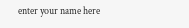enter your name here